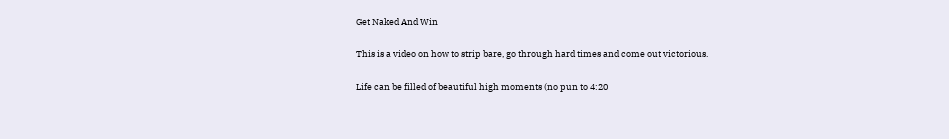Get Naked And Win

This is a video on how to strip bare, go through hard times and come out victorious.

Life can be filled of beautiful high moments (no pun to 4:20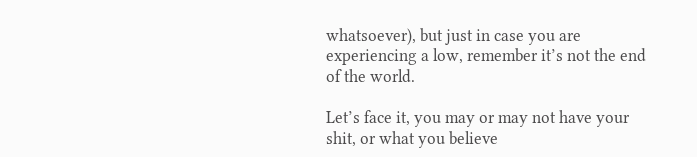whatsoever), but just in case you are experiencing a low, remember it’s not the end of the world.

Let’s face it, you may or may not have your shit, or what you believe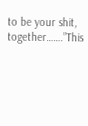to be your shit, together…….”This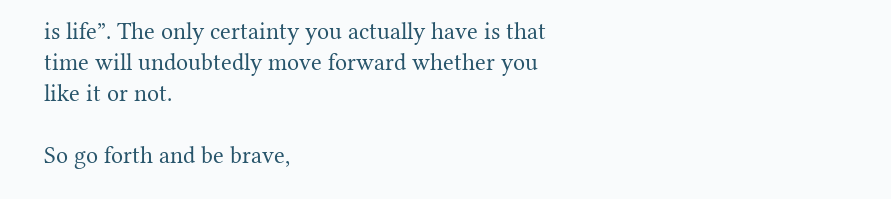is life”. The only certainty you actually have is that time will undoubtedly move forward whether you like it or not.

So go forth and be brave,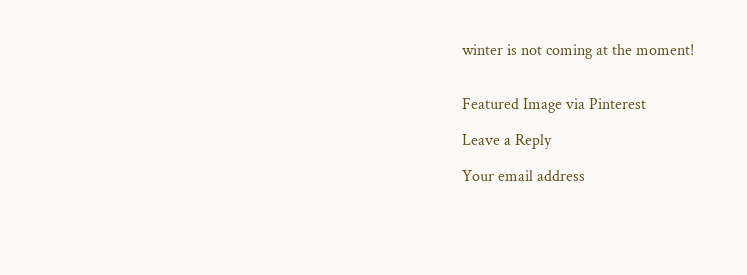winter is not coming at the moment!


Featured Image via Pinterest

Leave a Reply

Your email address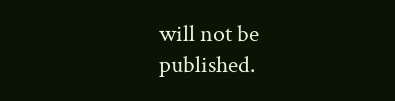will not be published.